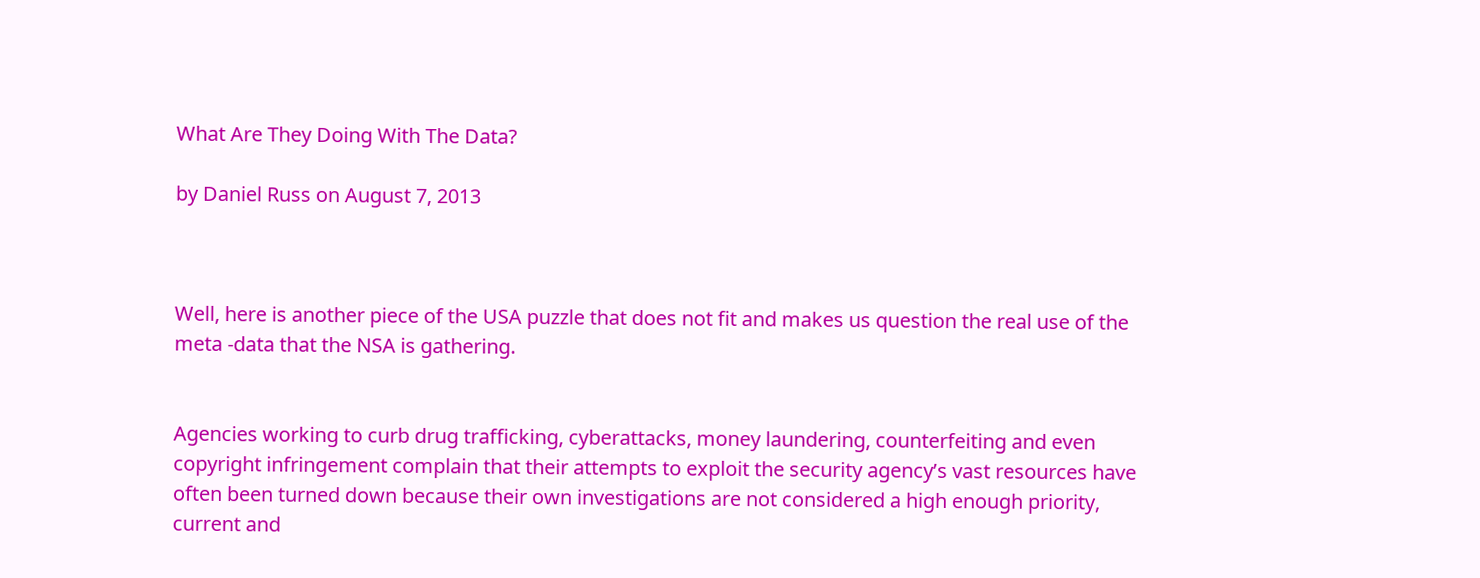What Are They Doing With The Data?

by Daniel Russ on August 7, 2013



Well, here is another piece of the USA puzzle that does not fit and makes us question the real use of the meta -data that the NSA is gathering.


Agencies working to curb drug trafficking, cyberattacks, money laundering, counterfeiting and even copyright infringement complain that their attempts to exploit the security agency’s vast resources have often been turned down because their own investigations are not considered a high enough priority, current and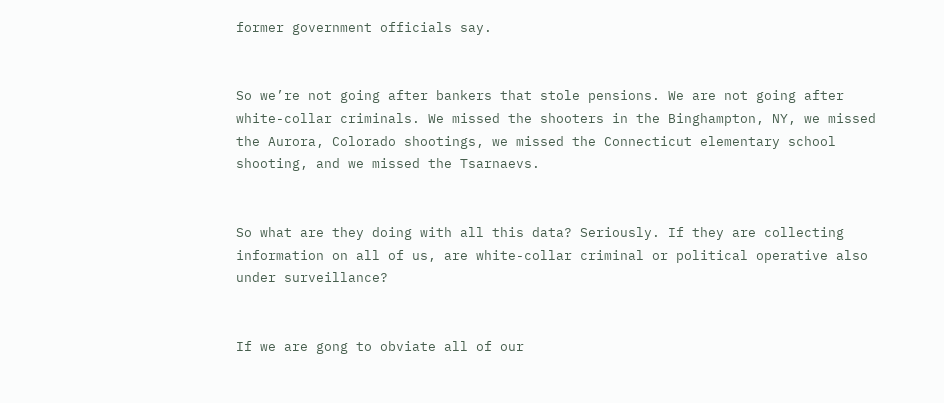former government officials say.


So we’re not going after bankers that stole pensions. We are not going after white-collar criminals. We missed the shooters in the Binghampton, NY, we missed the Aurora, Colorado shootings, we missed the Connecticut elementary school shooting, and we missed the Tsarnaevs.


So what are they doing with all this data? Seriously. If they are collecting information on all of us, are white-collar criminal or political operative also under surveillance?


If we are gong to obviate all of our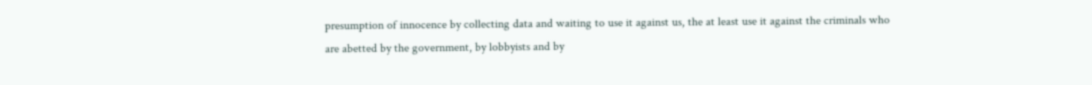presumption of innocence by collecting data and waiting to use it against us, the at least use it against the criminals who are abetted by the government, by lobbyists and by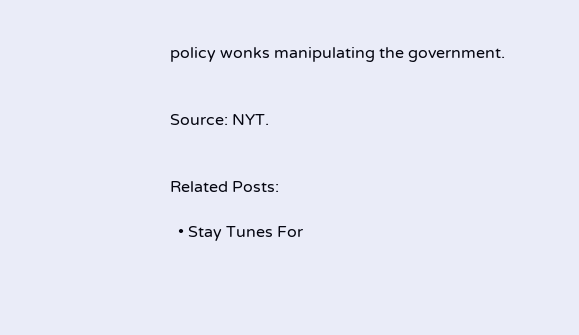policy wonks manipulating the government.


Source: NYT.


Related Posts:

  • Stay Tunes For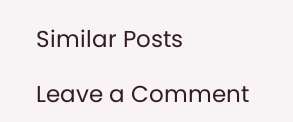Similar Posts

Leave a Comment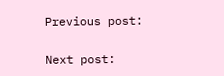Previous post:

Next post: